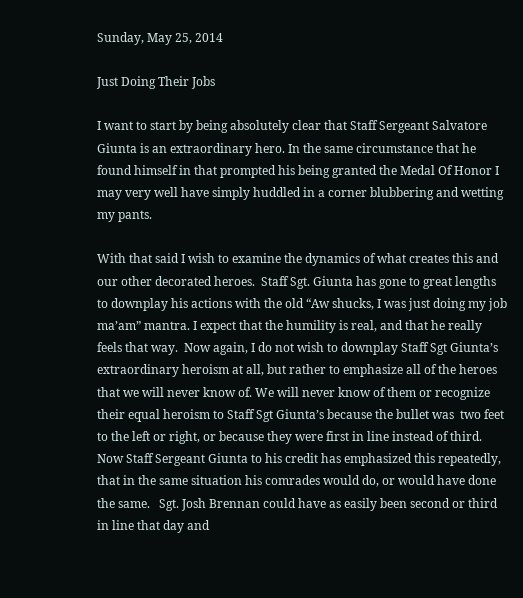Sunday, May 25, 2014

Just Doing Their Jobs

I want to start by being absolutely clear that Staff Sergeant Salvatore Giunta is an extraordinary hero. In the same circumstance that he found himself in that prompted his being granted the Medal Of Honor I may very well have simply huddled in a corner blubbering and wetting my pants.

With that said I wish to examine the dynamics of what creates this and our other decorated heroes.  Staff Sgt. Giunta has gone to great lengths to downplay his actions with the old “Aw shucks, I was just doing my job ma’am” mantra. I expect that the humility is real, and that he really feels that way.  Now again, I do not wish to downplay Staff Sgt Giunta’s extraordinary heroism at all, but rather to emphasize all of the heroes that we will never know of. We will never know of them or recognize their equal heroism to Staff Sgt Giunta’s because the bullet was  two feet to the left or right, or because they were first in line instead of third.
Now Staff Sergeant Giunta to his credit has emphasized this repeatedly, that in the same situation his comrades would do, or would have done the same.   Sgt. Josh Brennan could have as easily been second or third in line that day and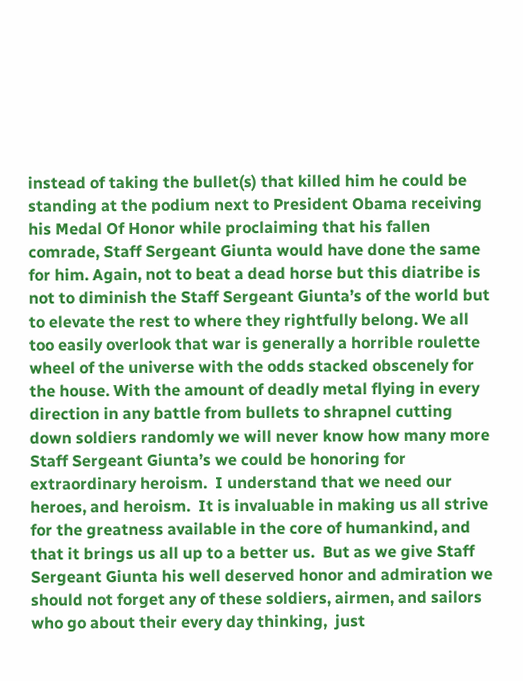instead of taking the bullet(s) that killed him he could be standing at the podium next to President Obama receiving his Medal Of Honor while proclaiming that his fallen comrade, Staff Sergeant Giunta would have done the same for him. Again, not to beat a dead horse but this diatribe is not to diminish the Staff Sergeant Giunta’s of the world but to elevate the rest to where they rightfully belong. We all too easily overlook that war is generally a horrible roulette wheel of the universe with the odds stacked obscenely for the house. With the amount of deadly metal flying in every direction in any battle from bullets to shrapnel cutting down soldiers randomly we will never know how many more Staff Sergeant Giunta’s we could be honoring for extraordinary heroism.  I understand that we need our heroes, and heroism.  It is invaluable in making us all strive for the greatness available in the core of humankind, and that it brings us all up to a better us.  But as we give Staff Sergeant Giunta his well deserved honor and admiration we should not forget any of these soldiers, airmen, and sailors who go about their every day thinking,  just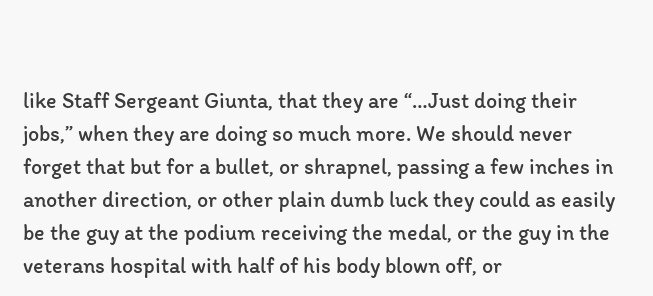like Staff Sergeant Giunta, that they are “…Just doing their jobs,” when they are doing so much more. We should never forget that but for a bullet, or shrapnel, passing a few inches in another direction, or other plain dumb luck they could as easily be the guy at the podium receiving the medal, or the guy in the veterans hospital with half of his body blown off, or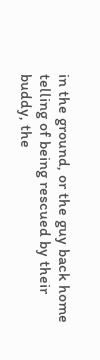in the ground, or the guy back home telling of being rescued by their buddy, the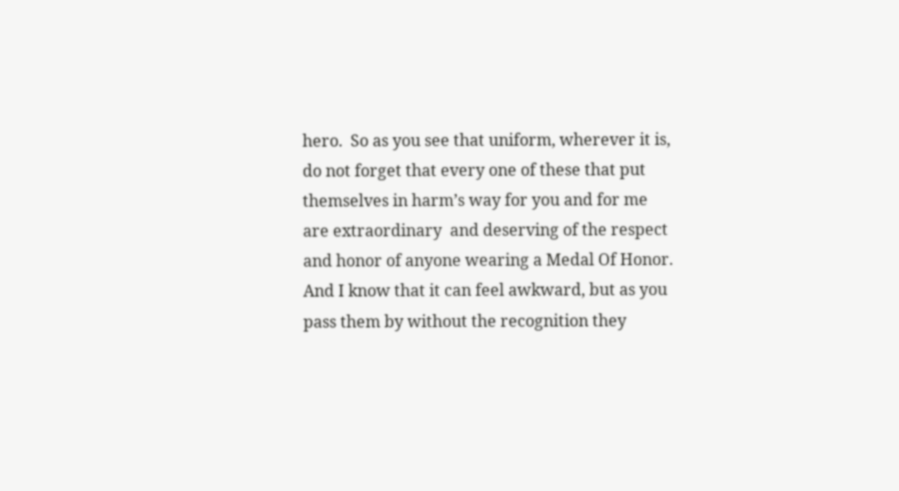hero.  So as you see that uniform, wherever it is, do not forget that every one of these that put themselves in harm’s way for you and for me are extraordinary  and deserving of the respect and honor of anyone wearing a Medal Of Honor.  And I know that it can feel awkward, but as you pass them by without the recognition they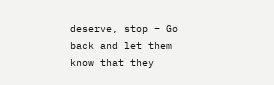deserve, stop – Go back and let them know that they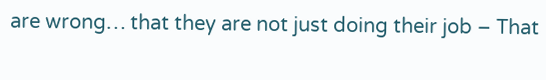are wrong… that they are not just doing their job – That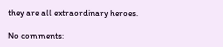they are all extraordinary heroes.

No comments: